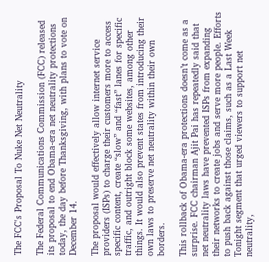The FCC's Proposal To Nuke Net Neutrality

The Federal Communications Commission (FCC) released its proposal to end Obama-era net neutrality protections today, the day before Thanksgiving, with plans to vote on December 14.

The proposal would effectively allow internet service providers (ISPs) to charge their customers more to access specific content, create “slow” and “fast” lanes for specific traffic, and outright block some websites, among other things. It would also prevent states from introducing their own laws to preserve net neutrality within their own borders.

This rollback of Obama-era protections doesn’t come as a surprise. FCC chairman Ajit Pai has repeatedly said that net neutrality laws have prevented ISPs from expanding their networks to create jobs and serve more people. Efforts to push back against those claims, such as a Last Week Tonight segment that urged viewers to support net neutrality,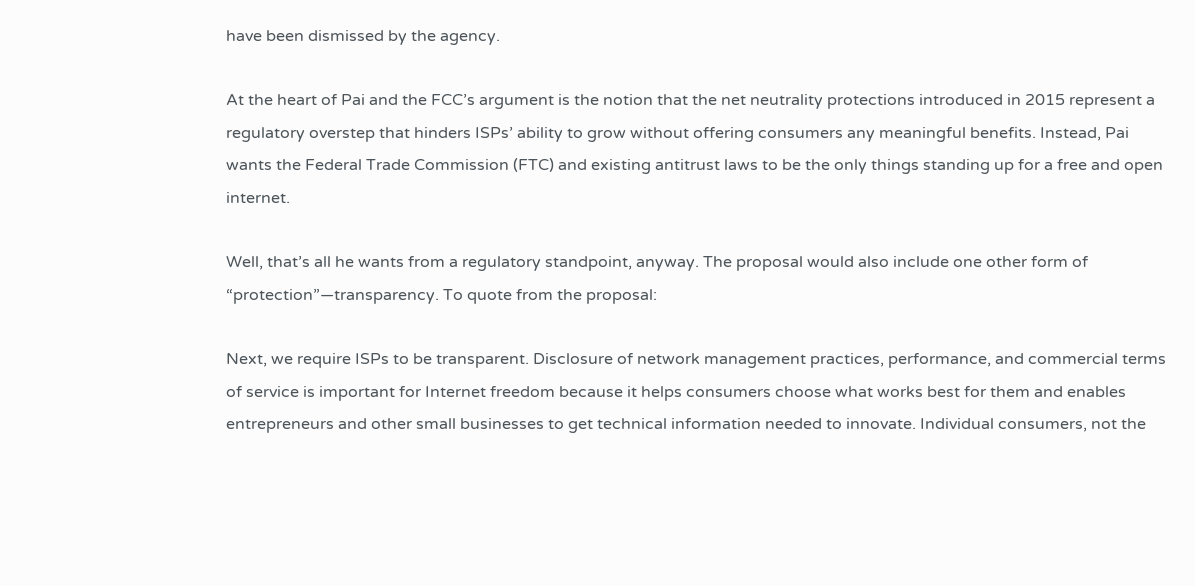have been dismissed by the agency.

At the heart of Pai and the FCC’s argument is the notion that the net neutrality protections introduced in 2015 represent a regulatory overstep that hinders ISPs’ ability to grow without offering consumers any meaningful benefits. Instead, Pai wants the Federal Trade Commission (FTC) and existing antitrust laws to be the only things standing up for a free and open internet.

Well, that’s all he wants from a regulatory standpoint, anyway. The proposal would also include one other form of “protection”—transparency. To quote from the proposal:

Next, we require ISPs to be transparent. Disclosure of network management practices, performance, and commercial terms of service is important for Internet freedom because it helps consumers choose what works best for them and enables entrepreneurs and other small businesses to get technical information needed to innovate. Individual consumers, not the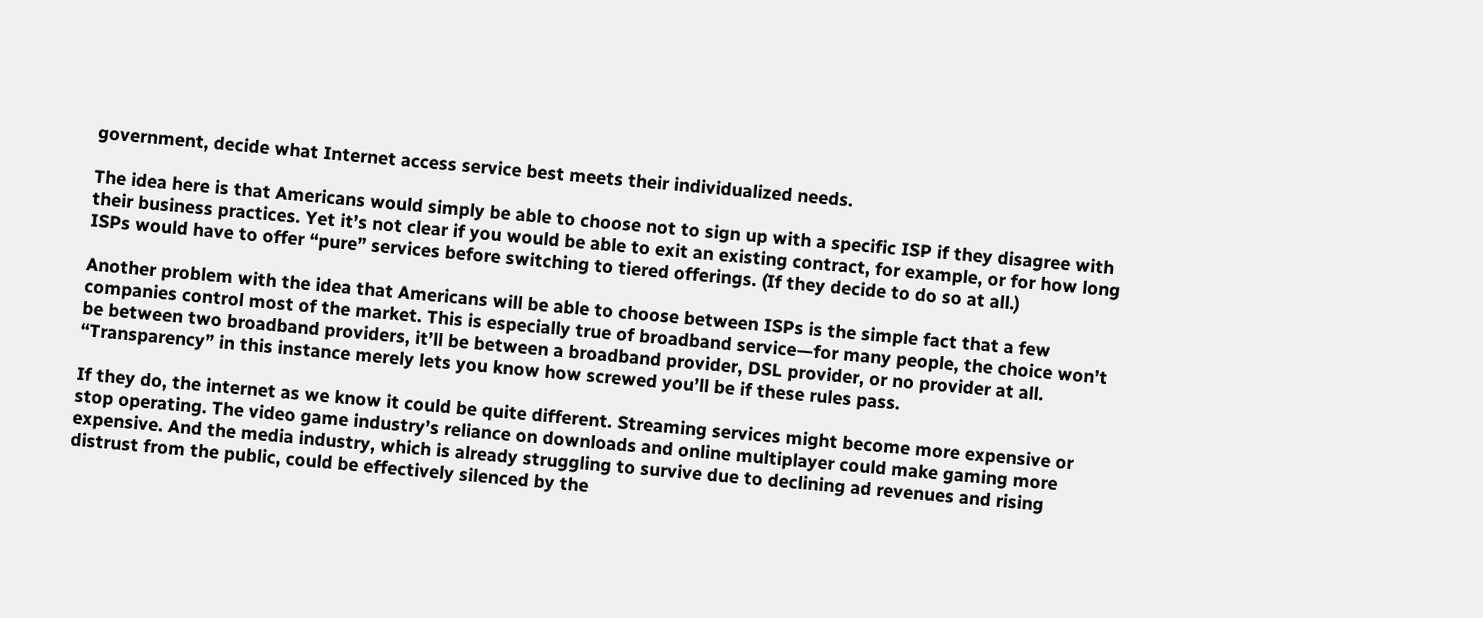government, decide what Internet access service best meets their individualized needs.

The idea here is that Americans would simply be able to choose not to sign up with a specific ISP if they disagree with their business practices. Yet it’s not clear if you would be able to exit an existing contract, for example, or for how long ISPs would have to offer “pure” services before switching to tiered offerings. (If they decide to do so at all.)

Another problem with the idea that Americans will be able to choose between ISPs is the simple fact that a few companies control most of the market. This is especially true of broadband service—for many people, the choice won’t be between two broadband providers, it’ll be between a broadband provider, DSL provider, or no provider at all. “Transparency” in this instance merely lets you know how screwed you’ll be if these rules pass.

If they do, the internet as we know it could be quite different. Streaming services might become more expensive or stop operating. The video game industry’s reliance on downloads and online multiplayer could make gaming more expensive. And the media industry, which is already struggling to survive due to declining ad revenues and rising distrust from the public, could be effectively silenced by the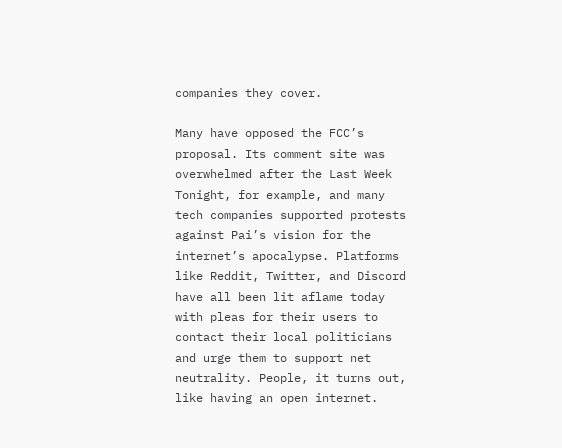companies they cover.

Many have opposed the FCC’s proposal. Its comment site was overwhelmed after the Last Week Tonight, for example, and many tech companies supported protests against Pai’s vision for the internet’s apocalypse. Platforms like Reddit, Twitter, and Discord have all been lit aflame today with pleas for their users to contact their local politicians and urge them to support net neutrality. People, it turns out, like having an open internet.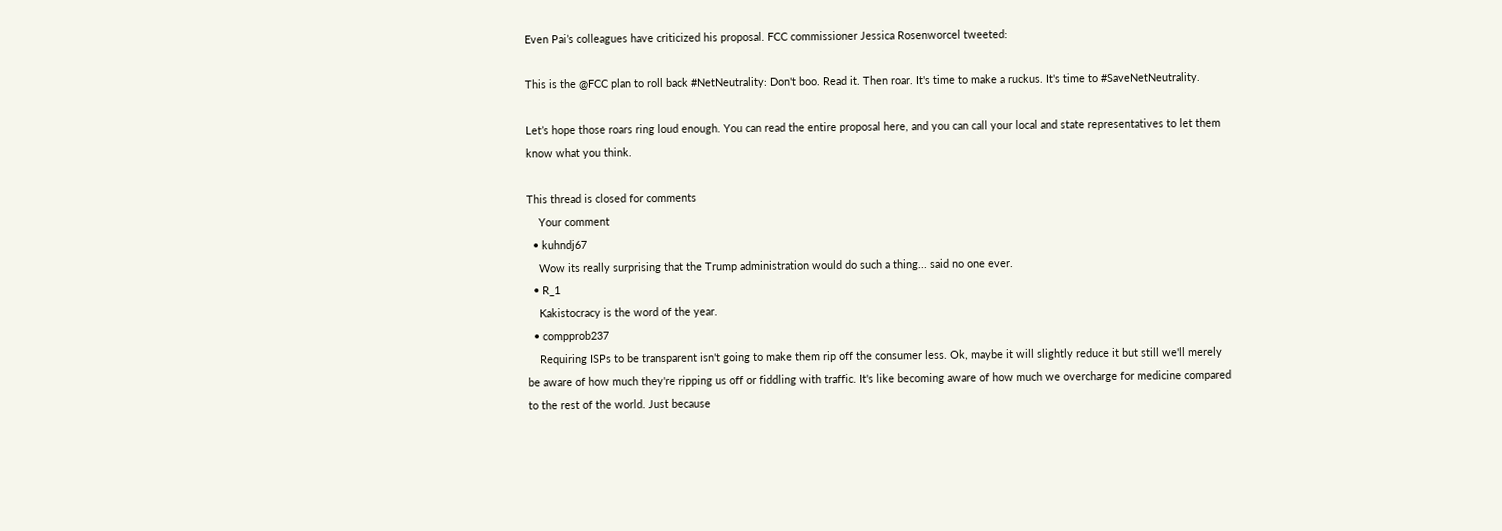Even Pai’s colleagues have criticized his proposal. FCC commissioner Jessica Rosenworcel tweeted:

This is the @FCC plan to roll back #NetNeutrality: Don't boo. Read it. Then roar. It's time to make a ruckus. It's time to #SaveNetNeutrality.

Let’s hope those roars ring loud enough. You can read the entire proposal here, and you can call your local and state representatives to let them know what you think.

This thread is closed for comments
    Your comment
  • kuhndj67
    Wow its really surprising that the Trump administration would do such a thing... said no one ever.
  • R_1
    Kakistocracy is the word of the year.
  • compprob237
    Requiring ISPs to be transparent isn't going to make them rip off the consumer less. Ok, maybe it will slightly reduce it but still we'll merely be aware of how much they're ripping us off or fiddling with traffic. It's like becoming aware of how much we overcharge for medicine compared to the rest of the world. Just because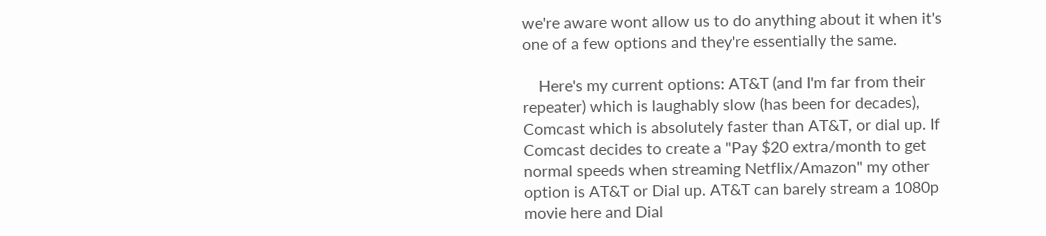we're aware wont allow us to do anything about it when it's one of a few options and they're essentially the same.

    Here's my current options: AT&T (and I'm far from their repeater) which is laughably slow (has been for decades), Comcast which is absolutely faster than AT&T, or dial up. If Comcast decides to create a "Pay $20 extra/month to get normal speeds when streaming Netflix/Amazon" my other option is AT&T or Dial up. AT&T can barely stream a 1080p movie here and Dial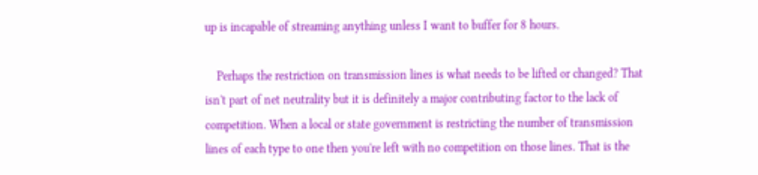up is incapable of streaming anything unless I want to buffer for 8 hours.

    Perhaps the restriction on transmission lines is what needs to be lifted or changed? That isn't part of net neutrality but it is definitely a major contributing factor to the lack of competition. When a local or state government is restricting the number of transmission lines of each type to one then you're left with no competition on those lines. That is the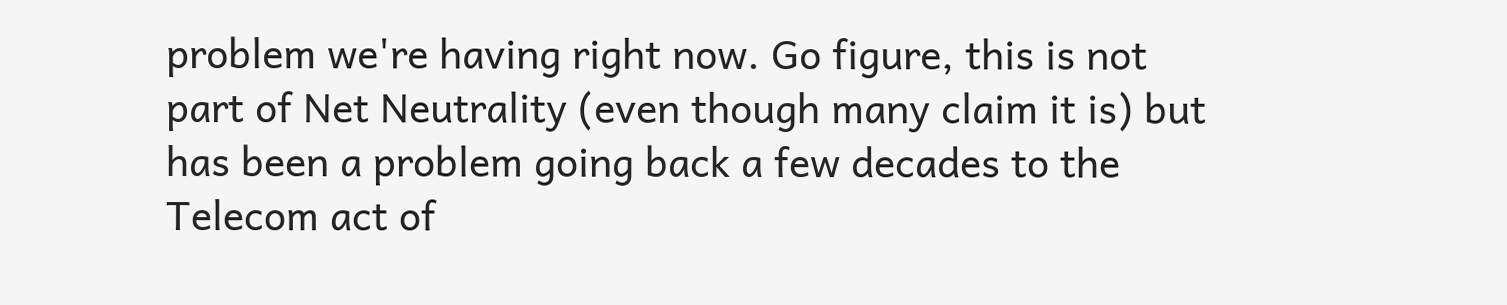problem we're having right now. Go figure, this is not part of Net Neutrality (even though many claim it is) but has been a problem going back a few decades to the Telecom act of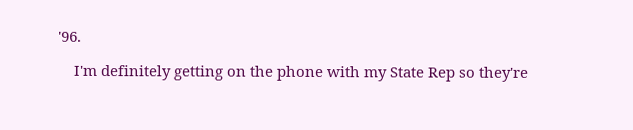'96.

    I'm definitely getting on the phone with my State Rep so they're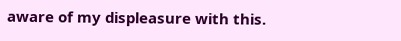aware of my displeasure with this.